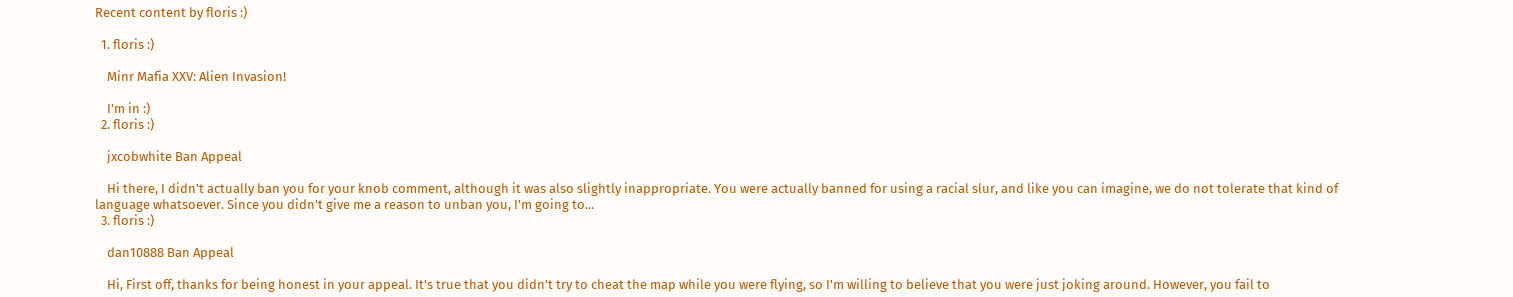Recent content by floris :)

  1. floris :)

    Minr Mafia XXV: Alien Invasion!

    I'm in :)
  2. floris :)

    jxcobwhite Ban Appeal

    Hi there, I didn't actually ban you for your knob comment, although it was also slightly inappropriate. You were actually banned for using a racial slur, and like you can imagine, we do not tolerate that kind of language whatsoever. Since you didn't give me a reason to unban you, I'm going to...
  3. floris :)

    dan10888 Ban Appeal

    Hi, First off, thanks for being honest in your appeal. It's true that you didn't try to cheat the map while you were flying, so I'm willing to believe that you were just joking around. However, you fail to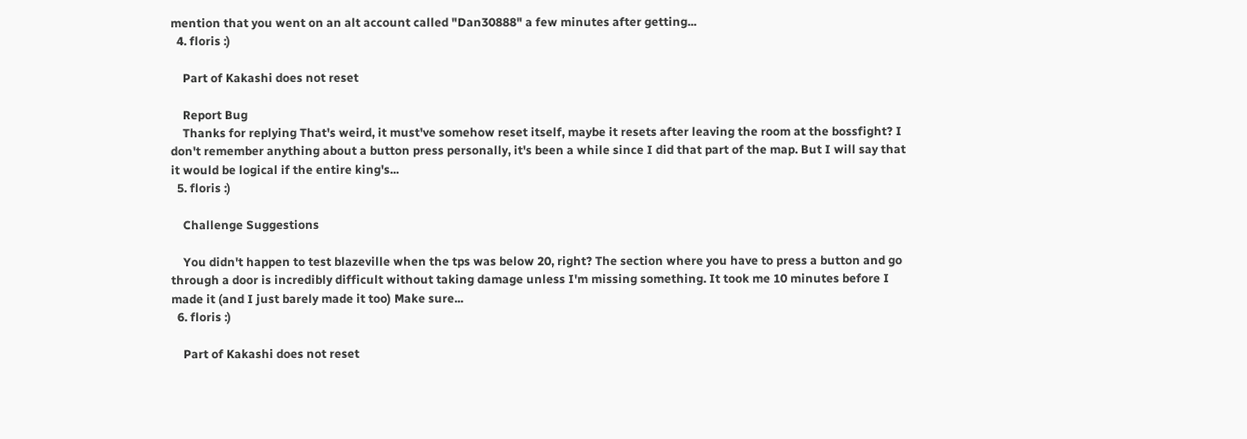mention that you went on an alt account called "Dan30888" a few minutes after getting...
  4. floris :)

    Part of Kakashi does not reset

    Report Bug
    Thanks for replying That's weird, it must've somehow reset itself, maybe it resets after leaving the room at the bossfight? I don't remember anything about a button press personally, it's been a while since I did that part of the map. But I will say that it would be logical if the entire king's...
  5. floris :)

    Challenge Suggestions

    You didn't happen to test blazeville when the tps was below 20, right? The section where you have to press a button and go through a door is incredibly difficult without taking damage unless I'm missing something. It took me 10 minutes before I made it (and I just barely made it too) Make sure...
  6. floris :)

    Part of Kakashi does not reset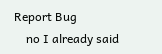Report Bug
    no I already said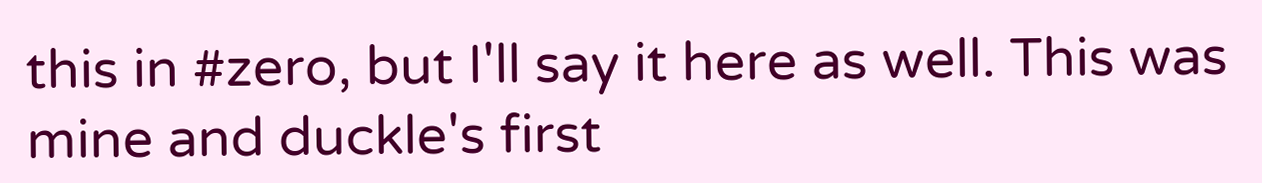this in #zero, but I'll say it here as well. This was mine and duckle's first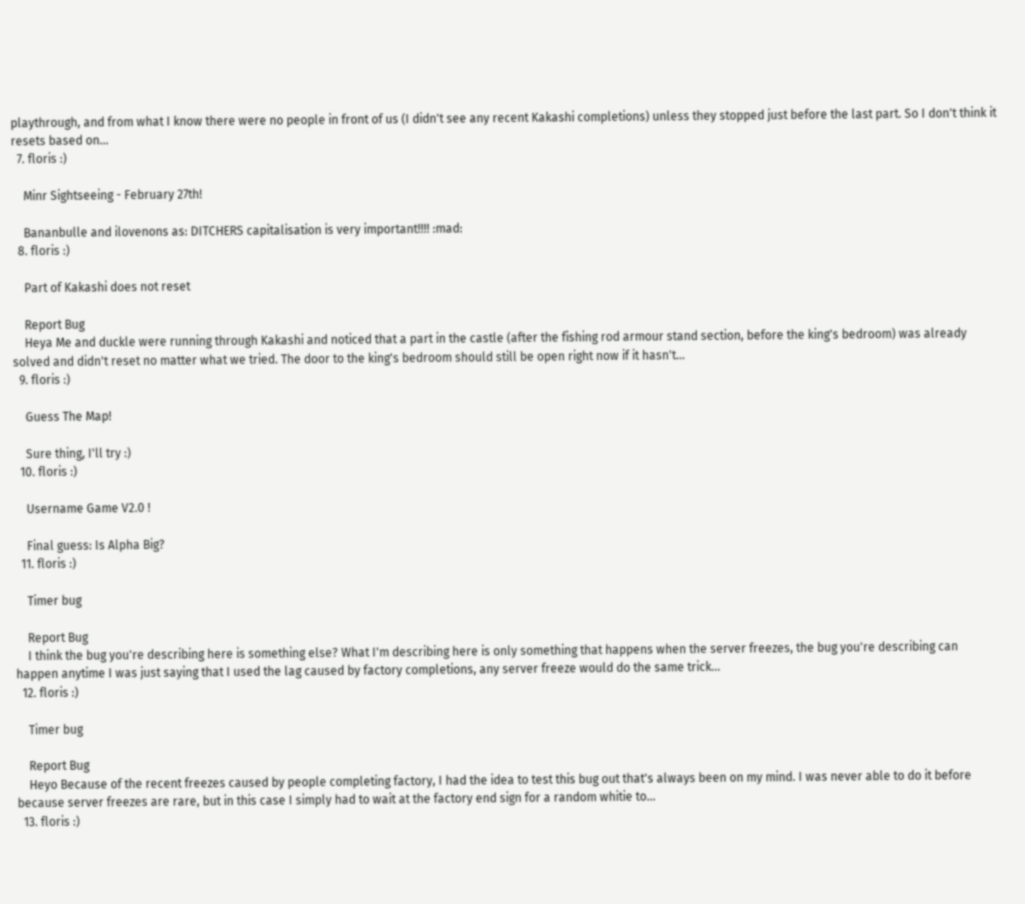playthrough, and from what I know there were no people in front of us (I didn't see any recent Kakashi completions) unless they stopped just before the last part. So I don't think it resets based on...
  7. floris :)

    Minr Sightseeing - February 27th!

    Bananbulle and ilovenons as: DITCHERS capitalisation is very important!!!! :mad:
  8. floris :)

    Part of Kakashi does not reset

    Report Bug
    Heya Me and duckle were running through Kakashi and noticed that a part in the castle (after the fishing rod armour stand section, before the king's bedroom) was already solved and didn't reset no matter what we tried. The door to the king's bedroom should still be open right now if it hasn't...
  9. floris :)

    Guess The Map!

    Sure thing, I'll try :)
  10. floris :)

    Username Game V2.0 !

    Final guess: Is Alpha Big?
  11. floris :)

    Timer bug

    Report Bug
    I think the bug you're describing here is something else? What I'm describing here is only something that happens when the server freezes, the bug you're describing can happen anytime I was just saying that I used the lag caused by factory completions, any server freeze would do the same trick...
  12. floris :)

    Timer bug

    Report Bug
    Heyo Because of the recent freezes caused by people completing factory, I had the idea to test this bug out that's always been on my mind. I was never able to do it before because server freezes are rare, but in this case I simply had to wait at the factory end sign for a random whitie to...
  13. floris :)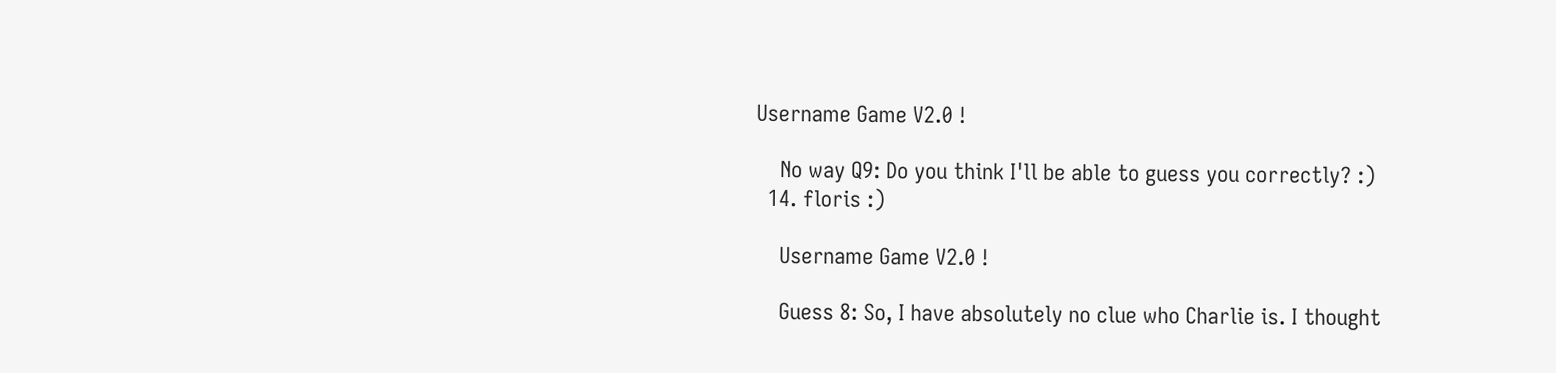Username Game V2.0 !

    No way Q9: Do you think I'll be able to guess you correctly? :)
  14. floris :)

    Username Game V2.0 !

    Guess 8: So, I have absolutely no clue who Charlie is. I thought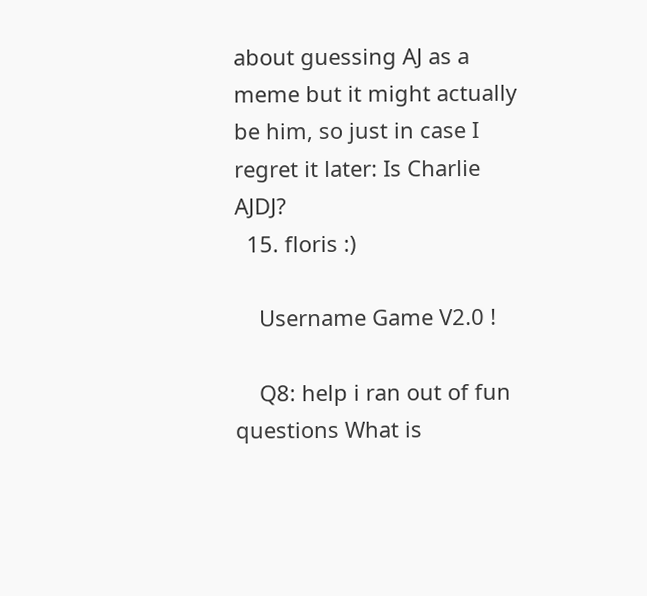about guessing AJ as a meme but it might actually be him, so just in case I regret it later: Is Charlie AJDJ?
  15. floris :)

    Username Game V2.0 !

    Q8: help i ran out of fun questions What is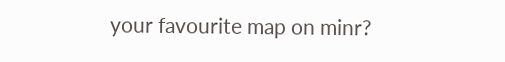your favourite map on minr?